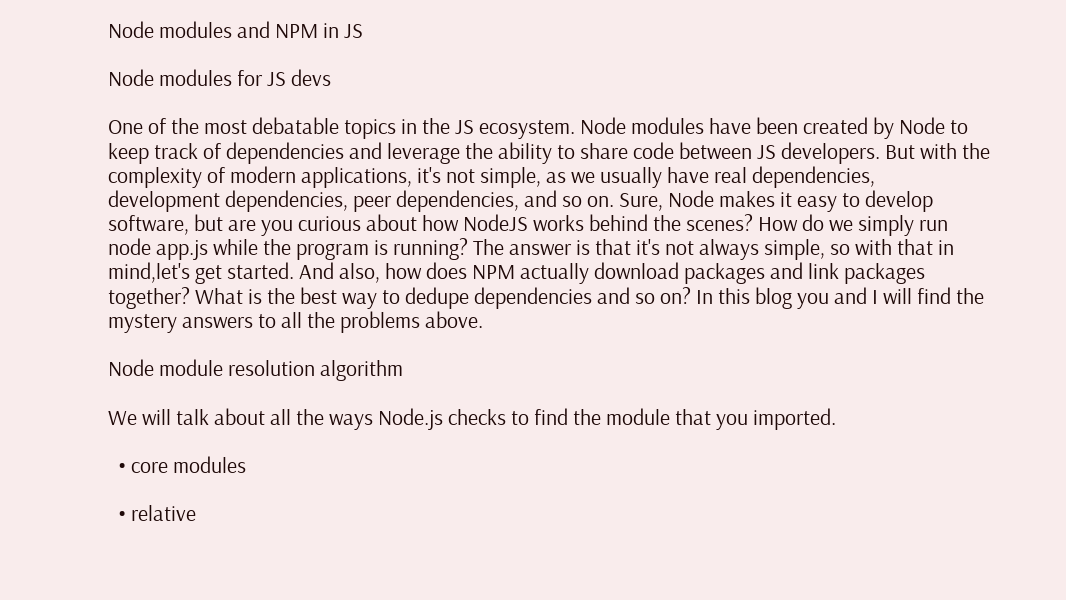Node modules and NPM in JS

Node modules for JS devs

One of the most debatable topics in the JS ecosystem. Node modules have been created by Node to keep track of dependencies and leverage the ability to share code between JS developers. But with the complexity of modern applications, it's not simple, as we usually have real dependencies, development dependencies, peer dependencies, and so on. Sure, Node makes it easy to develop software, but are you curious about how NodeJS works behind the scenes? How do we simply run node app.js while the program is running? The answer is that it's not always simple, so with that in mind,let's get started. And also, how does NPM actually download packages and link packages together? What is the best way to dedupe dependencies and so on? In this blog you and I will find the mystery answers to all the problems above.

Node module resolution algorithm

We will talk about all the ways Node.js checks to find the module that you imported.

  • core modules

  • relative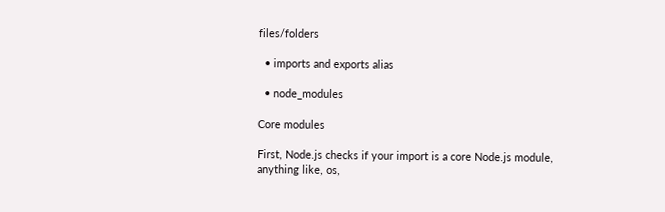files/folders

  • imports and exports alias

  • node_modules

Core modules

First, Node.js checks if your import is a core Node.js module, anything like, os,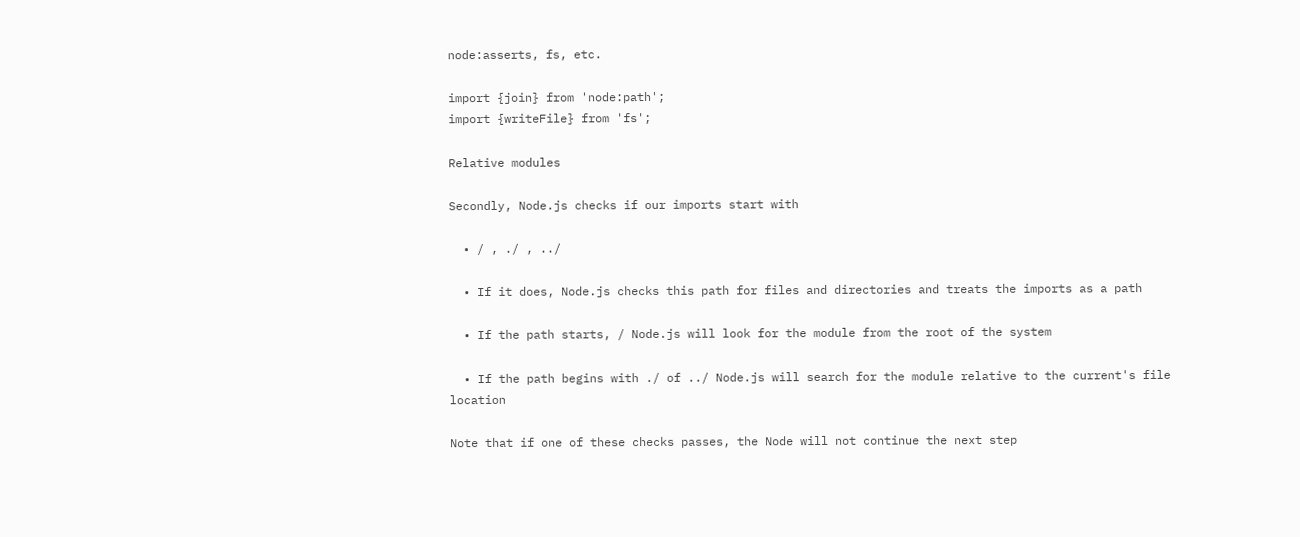node:asserts, fs, etc.

import {join} from 'node:path';
import {writeFile} from 'fs';

Relative modules

Secondly, Node.js checks if our imports start with

  • / , ./ , ../

  • If it does, Node.js checks this path for files and directories and treats the imports as a path

  • If the path starts, / Node.js will look for the module from the root of the system

  • If the path begins with ./ of ../ Node.js will search for the module relative to the current's file location

Note that if one of these checks passes, the Node will not continue the next step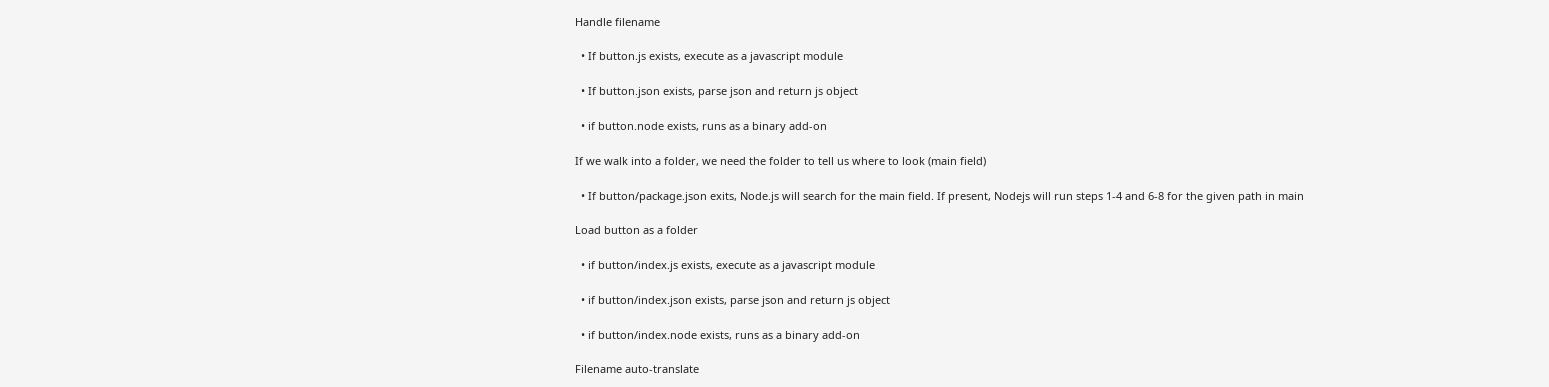Handle filename

  • If button.js exists, execute as a javascript module

  • If button.json exists, parse json and return js object

  • if button.node exists, runs as a binary add-on

If we walk into a folder, we need the folder to tell us where to look (main field)

  • If button/package.json exits, Node.js will search for the main field. If present, Nodejs will run steps 1-4 and 6-8 for the given path in main

Load button as a folder

  • if button/index.js exists, execute as a javascript module

  • if button/index.json exists, parse json and return js object

  • if button/index.node exists, runs as a binary add-on

Filename auto-translate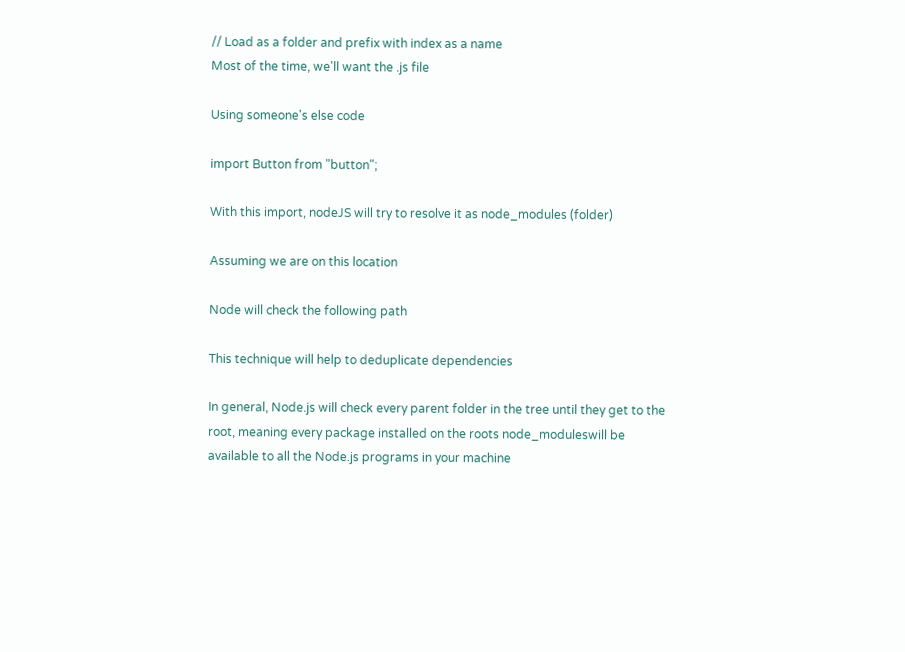// Load as a folder and prefix with index as a name
Most of the time, we'll want the .js file

Using someone's else code

import Button from "button";

With this import, nodeJS will try to resolve it as node_modules (folder)

Assuming we are on this location

Node will check the following path

This technique will help to deduplicate dependencies

In general, Node.js will check every parent folder in the tree until they get to the root, meaning every package installed on the roots node_moduleswill be available to all the Node.js programs in your machine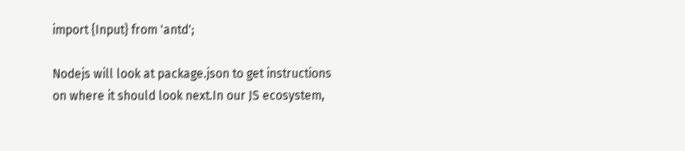import {Input} from 'antd';

Nodejs will look at package.json to get instructions on where it should look next.In our JS ecosystem,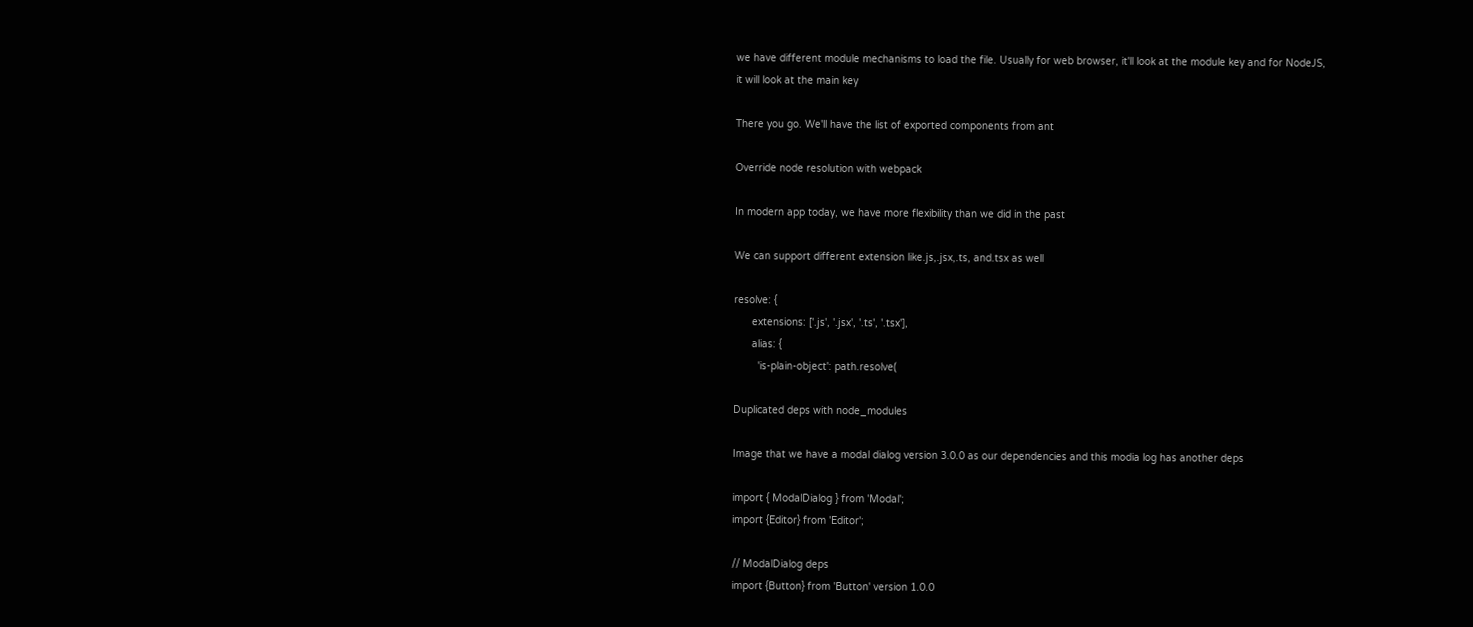we have different module mechanisms to load the file. Usually for web browser, it'll look at the module key and for NodeJS, it will look at the main key

There you go. We'll have the list of exported components from ant

Override node resolution with webpack

In modern app today, we have more flexibility than we did in the past

We can support different extension like.js,.jsx,.ts, and.tsx as well

resolve: {
      extensions: ['.js', '.jsx', '.ts', '.tsx'],
      alias: {
        'is-plain-object': path.resolve(

Duplicated deps with node_modules

Image that we have a modal dialog version 3.0.0 as our dependencies and this modia log has another deps

import { ModalDialog } from 'Modal';
import {Editor} from 'Editor';

// ModalDialog deps
import {Button} from 'Button' version 1.0.0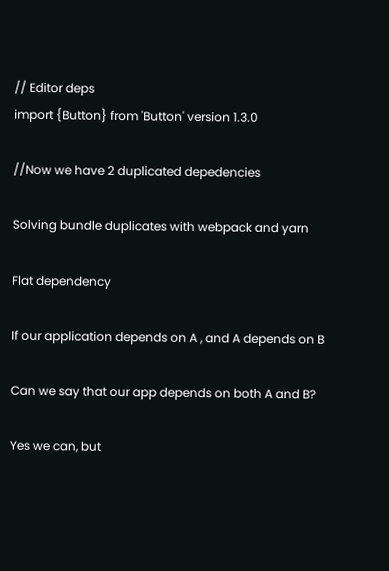// Editor deps
import {Button} from 'Button' version 1.3.0

//Now we have 2 duplicated depedencies

Solving bundle duplicates with webpack and yarn

Flat dependency

If our application depends on A , and A depends on B

Can we say that our app depends on both A and B?

Yes we can, but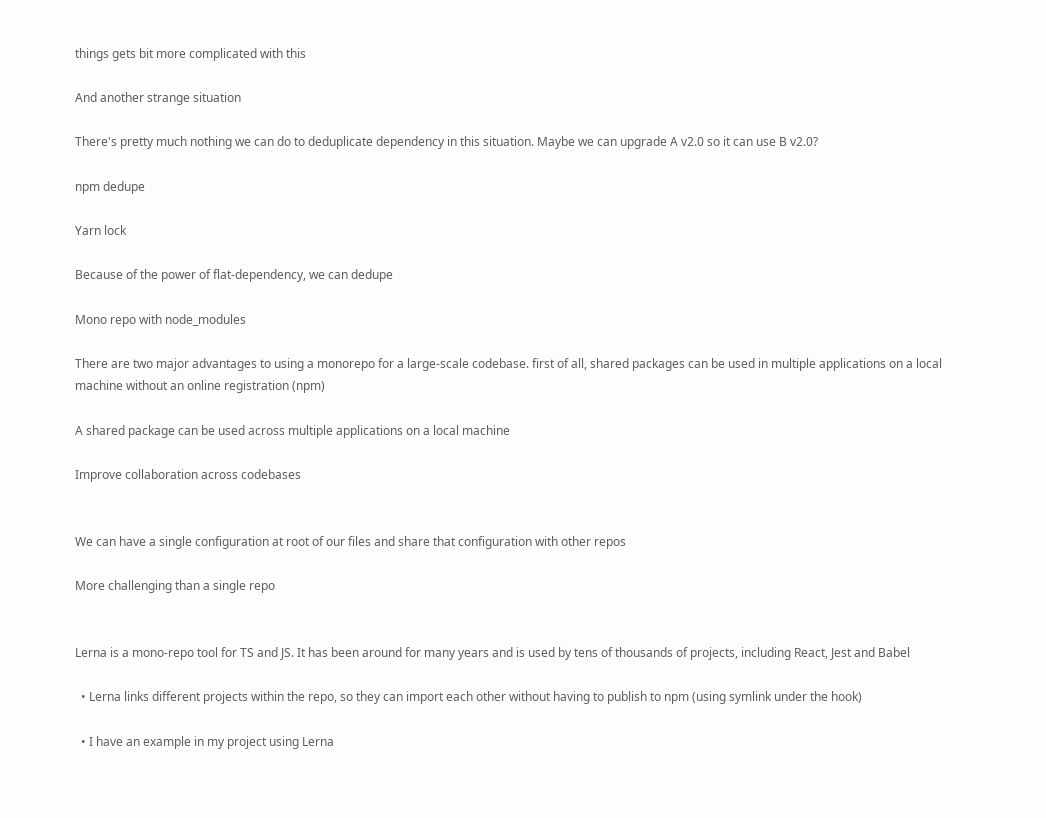things gets bit more complicated with this

And another strange situation

There's pretty much nothing we can do to deduplicate dependency in this situation. Maybe we can upgrade A v2.0 so it can use B v2.0?

npm dedupe

Yarn lock

Because of the power of flat-dependency, we can dedupe

Mono repo with node_modules

There are two major advantages to using a monorepo for a large-scale codebase. first of all, shared packages can be used in multiple applications on a local machine without an online registration (npm)

A shared package can be used across multiple applications on a local machine

Improve collaboration across codebases


We can have a single configuration at root of our files and share that configuration with other repos

More challenging than a single repo


Lerna is a mono-repo tool for TS and JS. It has been around for many years and is used by tens of thousands of projects, including React, Jest and Babel

  • Lerna links different projects within the repo, so they can import each other without having to publish to npm (using symlink under the hook)

  • I have an example in my project using Lerna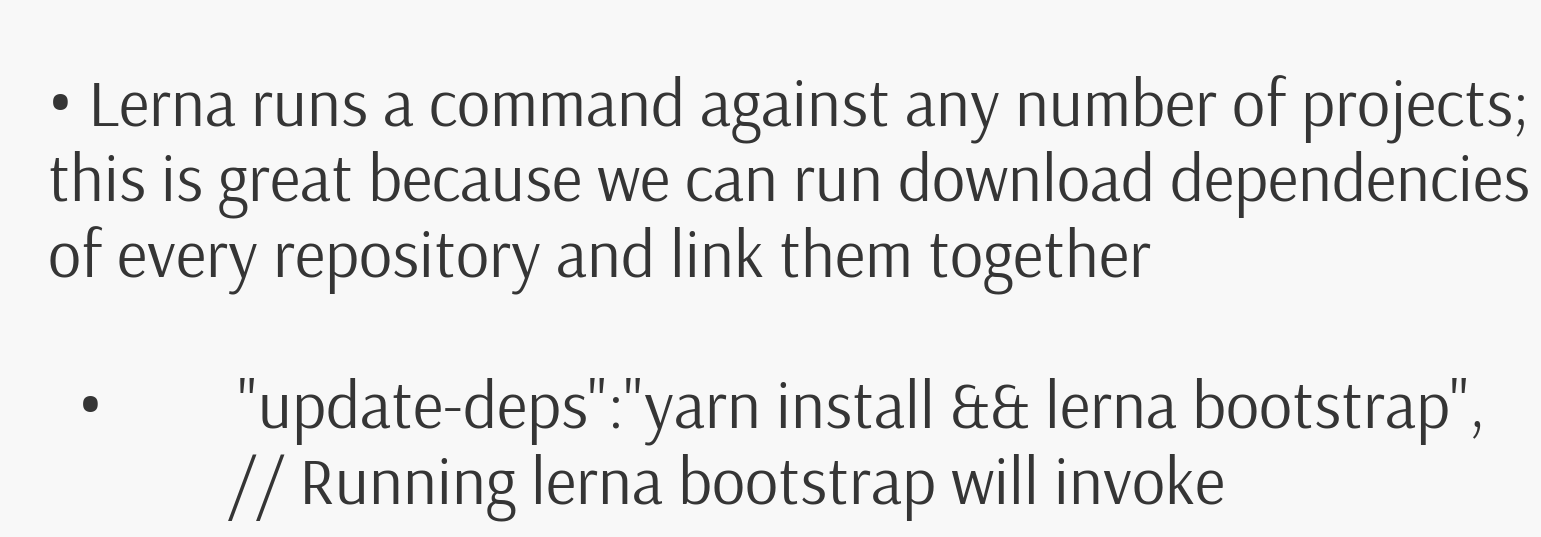• Lerna runs a command against any number of projects; this is great because we can run download dependencies of every repository and link them together

  •         "update-deps":"yarn install && lerna bootstrap",
            // Running lerna bootstrap will invoke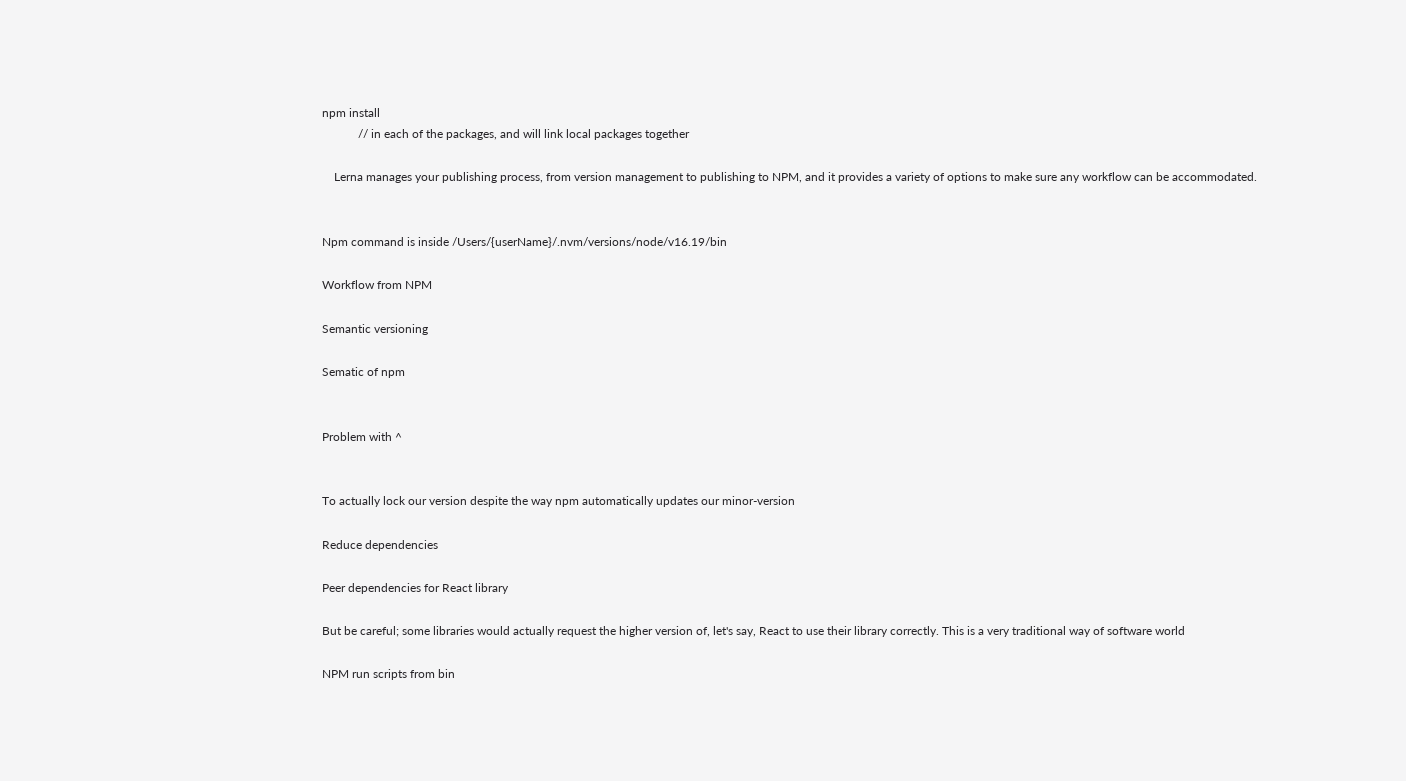npm install
            // in each of the packages, and will link local packages together

    Lerna manages your publishing process, from version management to publishing to NPM, and it provides a variety of options to make sure any workflow can be accommodated.


Npm command is inside /Users/{userName}/.nvm/versions/node/v16.19/bin

Workflow from NPM

Semantic versioning

Sematic of npm


Problem with ^


To actually lock our version despite the way npm automatically updates our minor-version

Reduce dependencies

Peer dependencies for React library

But be careful; some libraries would actually request the higher version of, let's say, React to use their library correctly. This is a very traditional way of software world

NPM run scripts from bin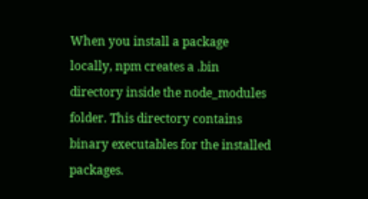When you install a package locally, npm creates a .bin directory inside the node_modules folder. This directory contains binary executables for the installed packages.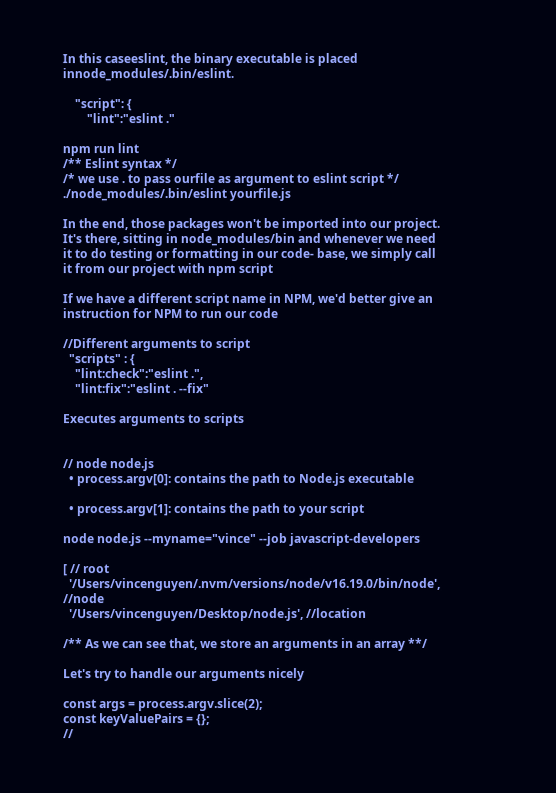In this caseeslint, the binary executable is placed innode_modules/.bin/eslint.

    "script": {
        "lint":"eslint ."

npm run lint
/** Eslint syntax */
/* we use . to pass ourfile as argument to eslint script */
./node_modules/.bin/eslint yourfile.js

In the end, those packages won't be imported into our project. It's there, sitting in node_modules/bin and whenever we need it to do testing or formatting in our code- base, we simply call it from our project with npm script

If we have a different script name in NPM, we'd better give an instruction for NPM to run our code

//Different arguments to script
  "scripts" : {
    "lint:check":"eslint .",
    "lint:fix":"eslint . --fix"

Executes arguments to scripts


// node node.js
  • process.argv[0]: contains the path to Node.js executable

  • process.argv[1]: contains the path to your script

node node.js --myname="vince" --job javascript-developers

[ // root
  '/Users/vincenguyen/.nvm/versions/node/v16.19.0/bin/node', //node
  '/Users/vincenguyen/Desktop/node.js', //location

/** As we can see that, we store an arguments in an array **/

Let's try to handle our arguments nicely

const args = process.argv.slice(2);
const keyValuePairs = {};
//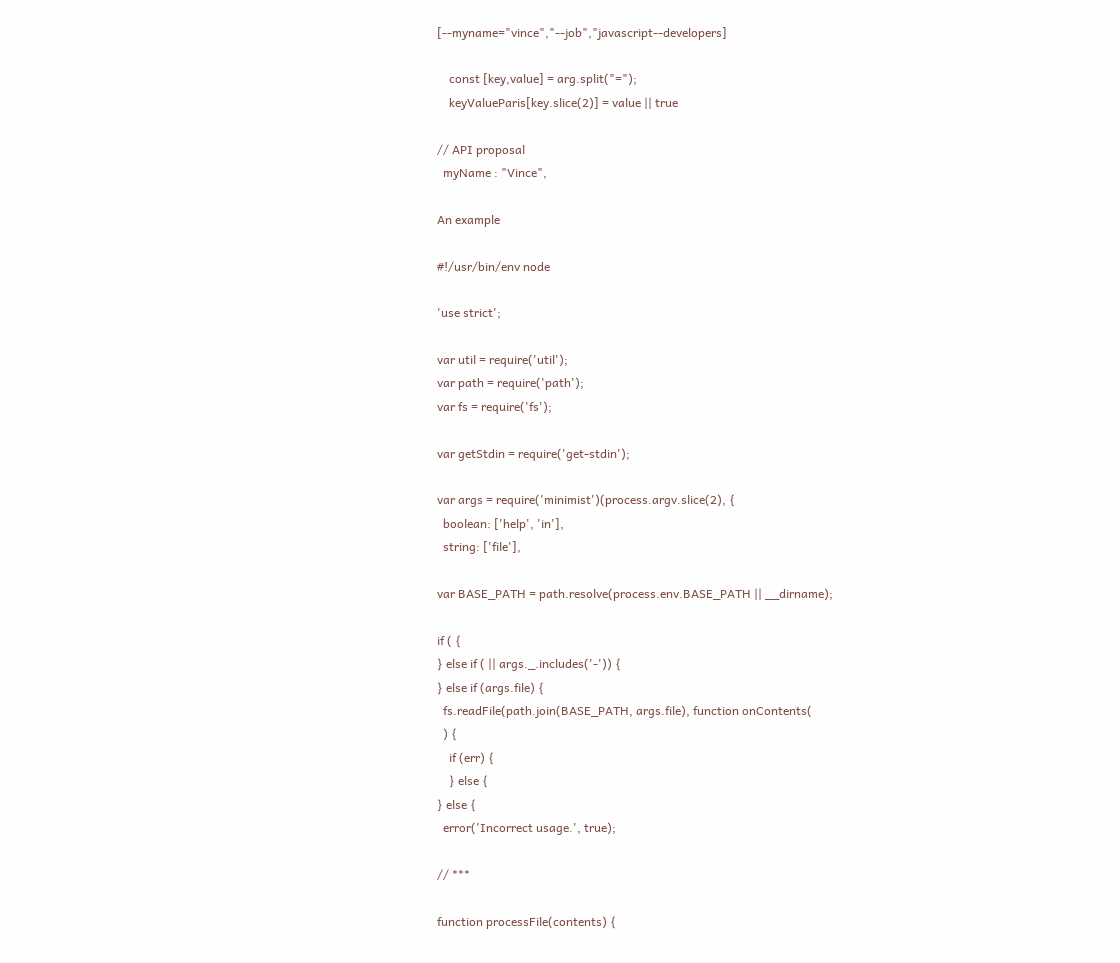[--myname="vince","--job","javascript--developers]

    const [key,value] = arg.split("=");
    keyValueParis[key.slice(2)] = value || true

// API proposal
  myName : "Vince",

An example

#!/usr/bin/env node

'use strict';

var util = require('util');
var path = require('path');
var fs = require('fs');

var getStdin = require('get-stdin');

var args = require('minimist')(process.argv.slice(2), {
  boolean: ['help', 'in'],
  string: ['file'],

var BASE_PATH = path.resolve(process.env.BASE_PATH || __dirname);

if ( {
} else if ( || args._.includes('-')) {
} else if (args.file) {
  fs.readFile(path.join(BASE_PATH, args.file), function onContents(
  ) {
    if (err) {
    } else {
} else {
  error('Incorrect usage.', true);

// ***

function processFile(contents) {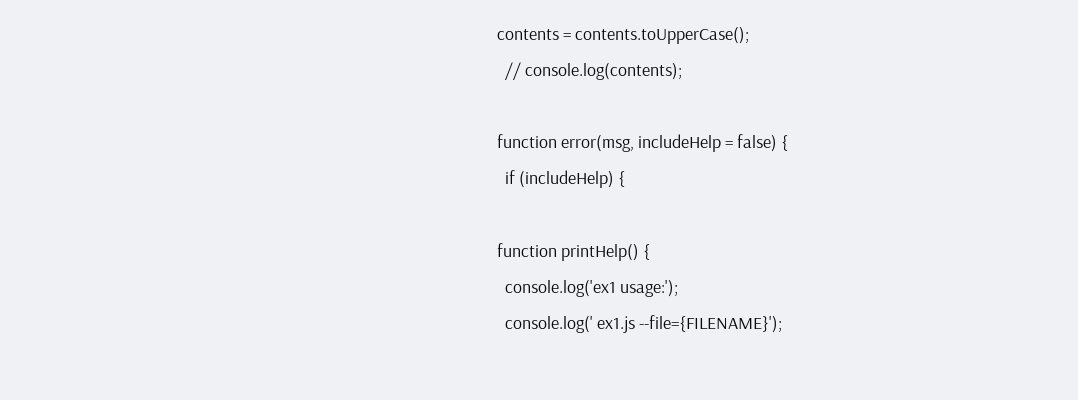contents = contents.toUpperCase();
  // console.log(contents);

function error(msg, includeHelp = false) {
  if (includeHelp) {

function printHelp() {
  console.log('ex1 usage:');
  console.log(' ex1.js --file={FILENAME}');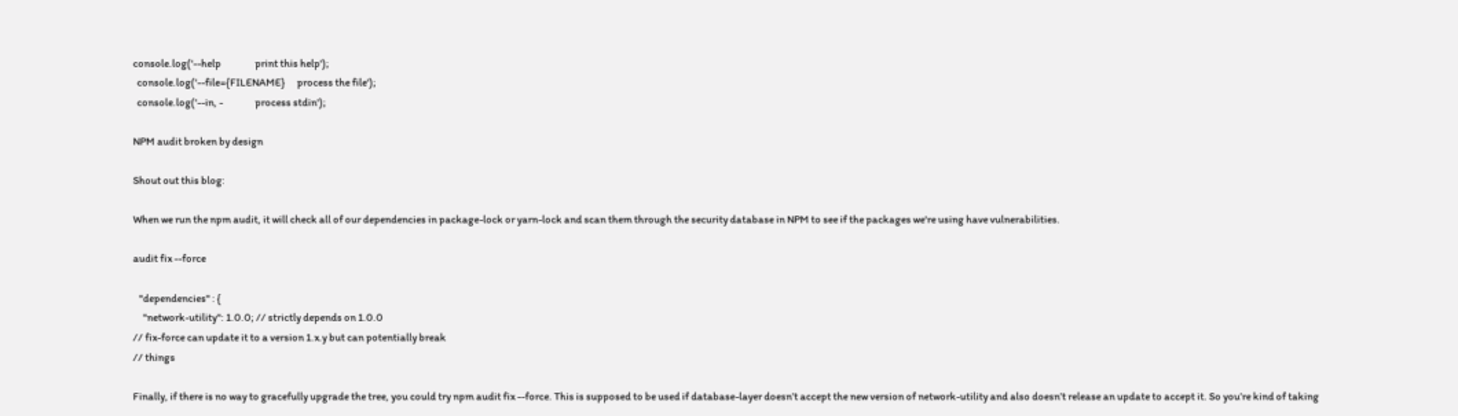console.log('--help                 print this help');
  console.log('--file={FILENAME}      process the file');
  console.log('--in, -                process stdin');

NPM audit broken by design

Shout out this blog:

When we run the npm audit, it will check all of our dependencies in package-lock or yarn-lock and scan them through the security database in NPM to see if the packages we're using have vulnerabilities.

audit fix --force

   "dependencies" : {
     "network-utility": 1.0.0; // strictly depends on 1.0.0
// fix-force can update it to a version 1.x.y but can potentially break
// things

Finally, if there is no way to gracefully upgrade the tree, you could try npm audit fix --force. This is supposed to be used if database-layer doesn’t accept the new version of network-utility and also doesn’t release an update to accept it. So you’re kind of taking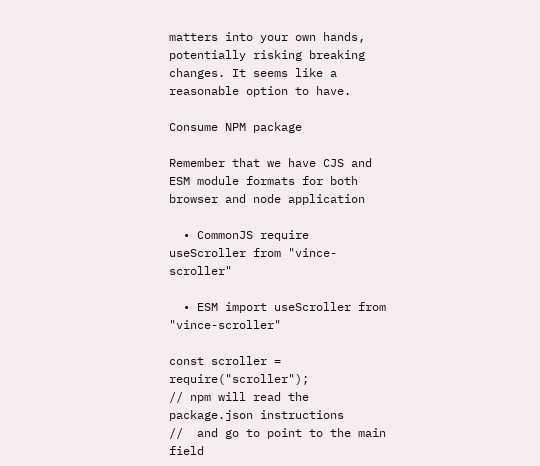matters into your own hands, potentially risking breaking changes. It seems like a reasonable option to have.

Consume NPM package

Remember that we have CJS and ESM module formats for both browser and node application

  • CommonJS require useScroller from "vince-scroller"

  • ESM import useScroller from "vince-scroller"

const scroller = require("scroller");
// npm will read the package.json instructions
//  and go to point to the main field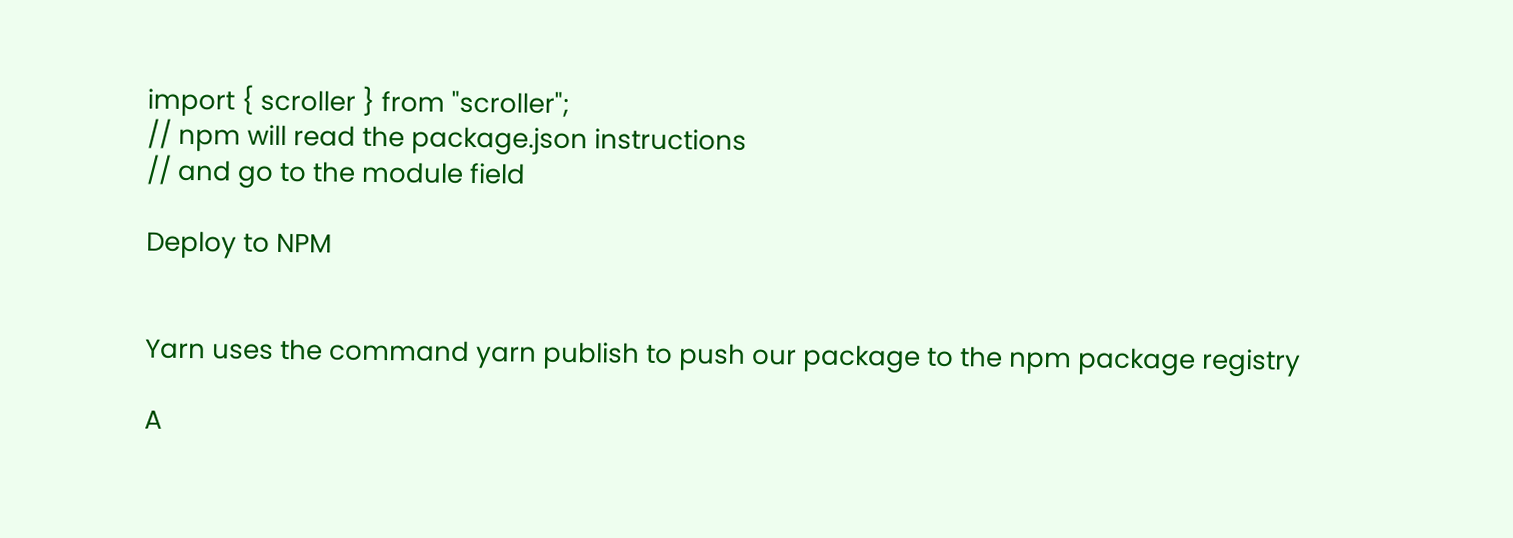import { scroller } from "scroller";
// npm will read the package.json instructions
// and go to the module field

Deploy to NPM


Yarn uses the command yarn publish to push our package to the npm package registry

A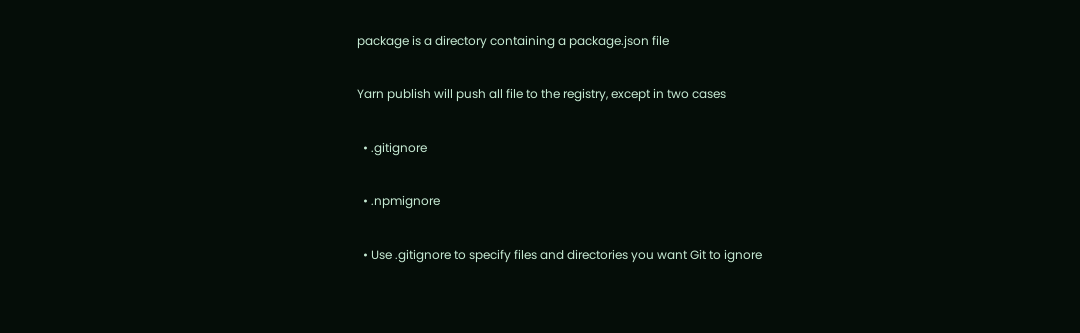package is a directory containing a package.json file

Yarn publish will push all file to the registry, except in two cases

  • .gitignore

  • .npmignore

  • Use .gitignore to specify files and directories you want Git to ignore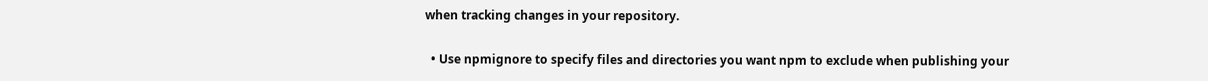when tracking changes in your repository.

  • Use npmignore to specify files and directories you want npm to exclude when publishing your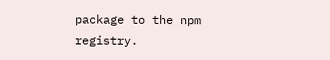package to the npm registry.